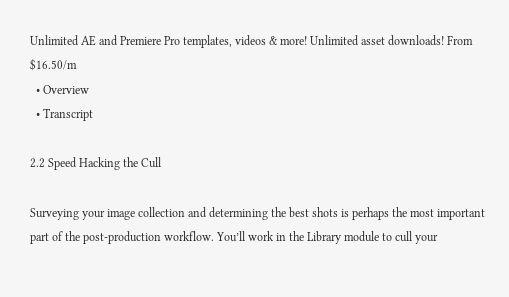Unlimited AE and Premiere Pro templates, videos & more! Unlimited asset downloads! From $16.50/m
  • Overview
  • Transcript

2.2 Speed Hacking the Cull

Surveying your image collection and determining the best shots is perhaps the most important part of the post-production workflow. You’ll work in the Library module to cull your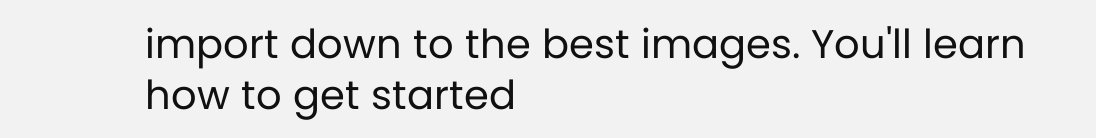import down to the best images. You'll learn how to get started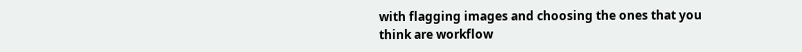with flagging images and choosing the ones that you think are workflow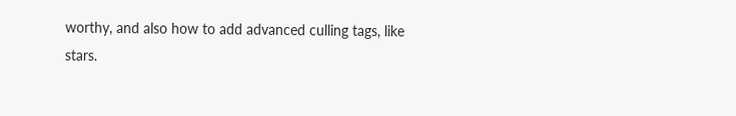worthy, and also how to add advanced culling tags, like stars.